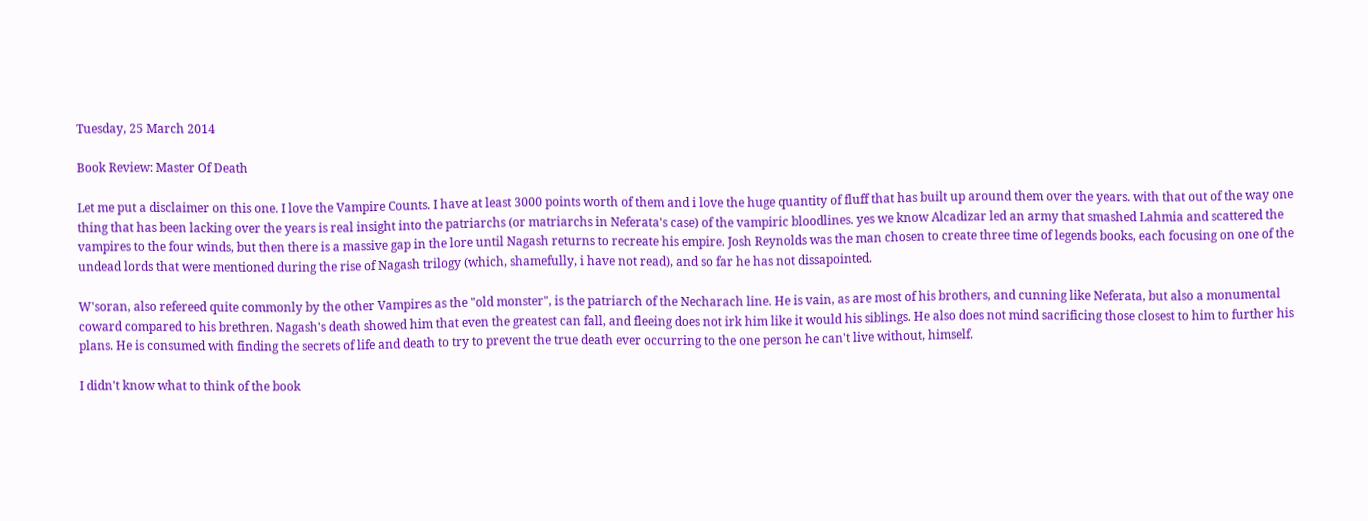Tuesday, 25 March 2014

Book Review: Master Of Death

Let me put a disclaimer on this one. I love the Vampire Counts. I have at least 3000 points worth of them and i love the huge quantity of fluff that has built up around them over the years. with that out of the way one thing that has been lacking over the years is real insight into the patriarchs (or matriarchs in Neferata's case) of the vampiric bloodlines. yes we know Alcadizar led an army that smashed Lahmia and scattered the vampires to the four winds, but then there is a massive gap in the lore until Nagash returns to recreate his empire. Josh Reynolds was the man chosen to create three time of legends books, each focusing on one of the undead lords that were mentioned during the rise of Nagash trilogy (which, shamefully, i have not read), and so far he has not dissapointed.

W'soran, also refereed quite commonly by the other Vampires as the "old monster", is the patriarch of the Necharach line. He is vain, as are most of his brothers, and cunning like Neferata, but also a monumental coward compared to his brethren. Nagash's death showed him that even the greatest can fall, and fleeing does not irk him like it would his siblings. He also does not mind sacrificing those closest to him to further his plans. He is consumed with finding the secrets of life and death to try to prevent the true death ever occurring to the one person he can't live without, himself.

I didn't know what to think of the book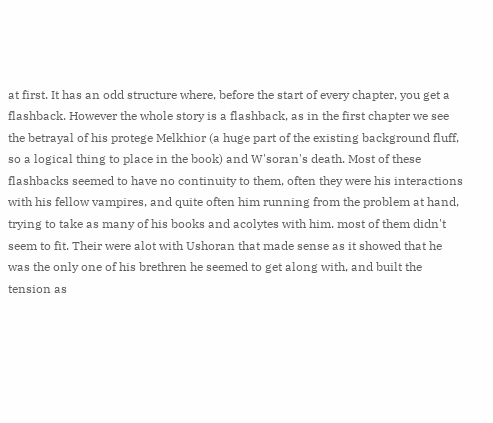at first. It has an odd structure where, before the start of every chapter, you get a flashback. However the whole story is a flashback, as in the first chapter we see the betrayal of his protege Melkhior (a huge part of the existing background fluff, so a logical thing to place in the book) and W'soran's death. Most of these flashbacks seemed to have no continuity to them, often they were his interactions with his fellow vampires, and quite often him running from the problem at hand, trying to take as many of his books and acolytes with him. most of them didn't seem to fit. Their were alot with Ushoran that made sense as it showed that he was the only one of his brethren he seemed to get along with, and built the tension as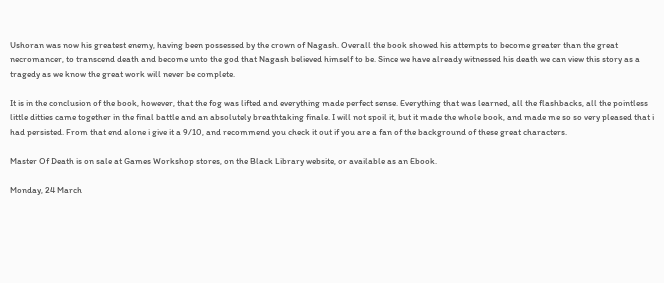Ushoran was now his greatest enemy, having been possessed by the crown of Nagash. Overall the book showed his attempts to become greater than the great necromancer, to transcend death and become unto the god that Nagash believed himself to be. Since we have already witnessed his death we can view this story as a tragedy as we know the great work will never be complete.

It is in the conclusion of the book, however, that the fog was lifted and everything made perfect sense. Everything that was learned, all the flashbacks, all the pointless little ditties came together in the final battle and an absolutely breathtaking finale. I will not spoil it, but it made the whole book, and made me so so very pleased that i had persisted. From that end alone i give it a 9/10, and recommend you check it out if you are a fan of the background of these great characters.

Master Of Death is on sale at Games Workshop stores, on the Black Library website, or available as an Ebook.

Monday, 24 March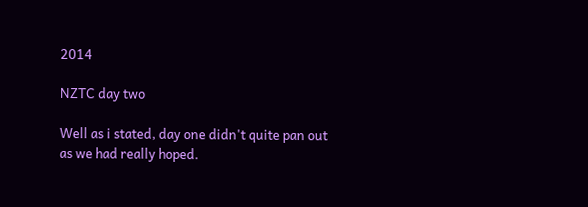2014

NZTC day two

Well as i stated, day one didn't quite pan out as we had really hoped.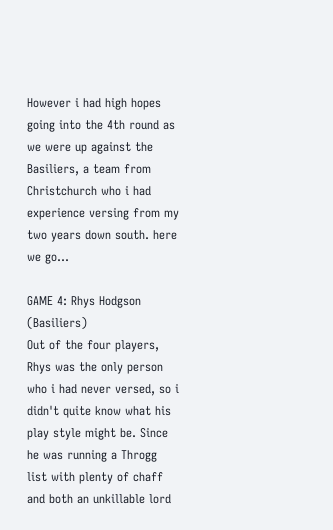However i had high hopes going into the 4th round as we were up against the Basiliers, a team from Christchurch who i had experience versing from my two years down south. here we go...

GAME 4: Rhys Hodgson (Basiliers)
Out of the four players, Rhys was the only person who i had never versed, so i didn't quite know what his play style might be. Since he was running a Throgg list with plenty of chaff and both an unkillable lord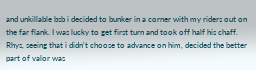and unkillable bsb i decided to bunker in a corner with my riders out on the far flank. I was lucky to get first turn and took off half his chaff. Rhys, seeing that i didn't choose to advance on him, decided the better part of valor was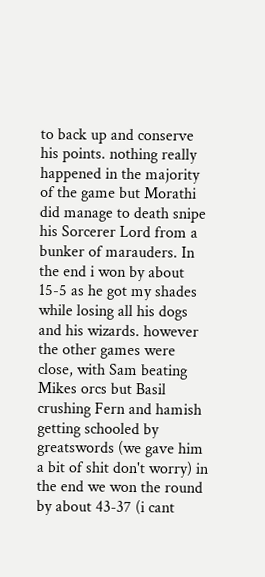to back up and conserve his points. nothing really happened in the majority of the game but Morathi did manage to death snipe his Sorcerer Lord from a bunker of marauders. In the end i won by about 15-5 as he got my shades while losing all his dogs and his wizards. however the other games were close, with Sam beating Mikes orcs but Basil crushing Fern and hamish getting schooled by greatswords (we gave him a bit of shit don't worry) in the end we won the round by about 43-37 (i cant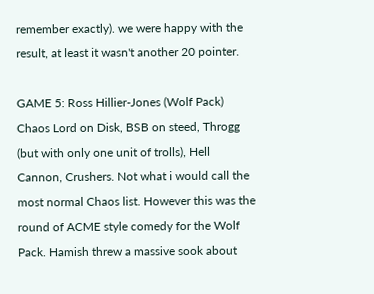remember exactly). we were happy with the result, at least it wasn't another 20 pointer.

GAME 5: Ross Hillier-Jones (Wolf Pack)
Chaos Lord on Disk, BSB on steed, Throgg (but with only one unit of trolls), Hell Cannon, Crushers. Not what i would call the most normal Chaos list. However this was the round of ACME style comedy for the Wolf Pack. Hamish threw a massive sook about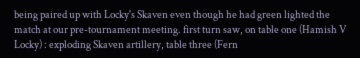being paired up with Locky's Skaven even though he had green lighted the match at our pre-tournament meeting. first turn saw, on table one (Hamish V Locky) : exploding Skaven artillery, table three (Fern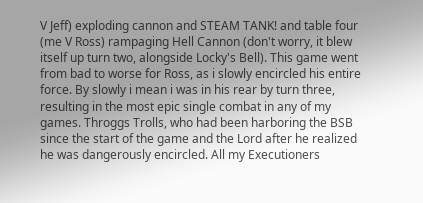V Jeff) exploding cannon and STEAM TANK! and table four (me V Ross) rampaging Hell Cannon (don't worry, it blew itself up turn two, alongside Locky's Bell). This game went from bad to worse for Ross, as i slowly encircled his entire force. By slowly i mean i was in his rear by turn three, resulting in the most epic single combat in any of my games. Throggs Trolls, who had been harboring the BSB since the start of the game and the Lord after he realized he was dangerously encircled. All my Executioners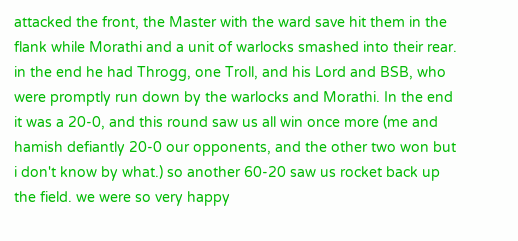attacked the front, the Master with the ward save hit them in the flank while Morathi and a unit of warlocks smashed into their rear. in the end he had Throgg, one Troll, and his Lord and BSB, who were promptly run down by the warlocks and Morathi. In the end it was a 20-0, and this round saw us all win once more (me and hamish defiantly 20-0 our opponents, and the other two won but i don't know by what.) so another 60-20 saw us rocket back up the field. we were so very happy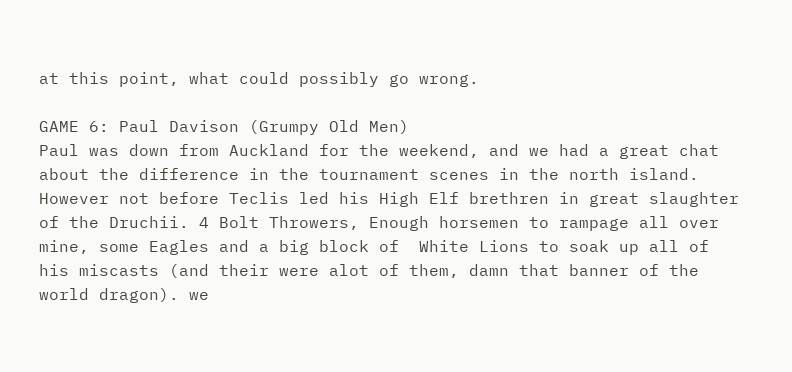at this point, what could possibly go wrong.

GAME 6: Paul Davison (Grumpy Old Men)
Paul was down from Auckland for the weekend, and we had a great chat about the difference in the tournament scenes in the north island. However not before Teclis led his High Elf brethren in great slaughter of the Druchii. 4 Bolt Throwers, Enough horsemen to rampage all over mine, some Eagles and a big block of  White Lions to soak up all of his miscasts (and their were alot of them, damn that banner of the world dragon). we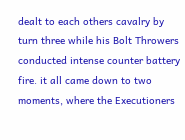dealt to each others cavalry by turn three while his Bolt Throwers conducted intense counter battery fire. it all came down to two moments, where the Executioners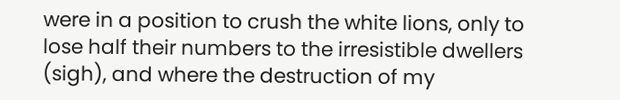were in a position to crush the white lions, only to lose half their numbers to the irresistible dwellers (sigh), and where the destruction of my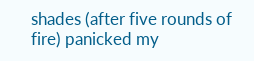shades (after five rounds of fire) panicked my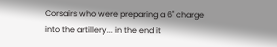Corsairs who were preparing a 6" charge into the artillery... in the end it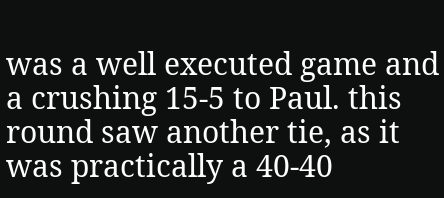was a well executed game and a crushing 15-5 to Paul. this round saw another tie, as it was practically a 40-40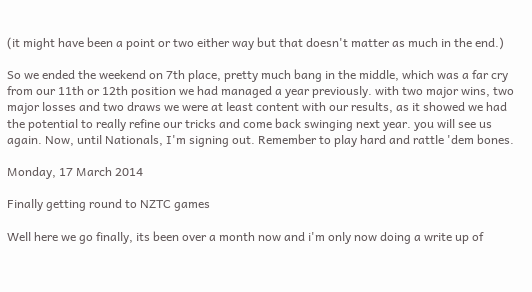(it might have been a point or two either way but that doesn't matter as much in the end.)

So we ended the weekend on 7th place, pretty much bang in the middle, which was a far cry from our 11th or 12th position we had managed a year previously. with two major wins, two major losses and two draws we were at least content with our results, as it showed we had the potential to really refine our tricks and come back swinging next year. you will see us again. Now, until Nationals, I'm signing out. Remember to play hard and rattle 'dem bones.

Monday, 17 March 2014

Finally getting round to NZTC games

Well here we go finally, its been over a month now and i'm only now doing a write up of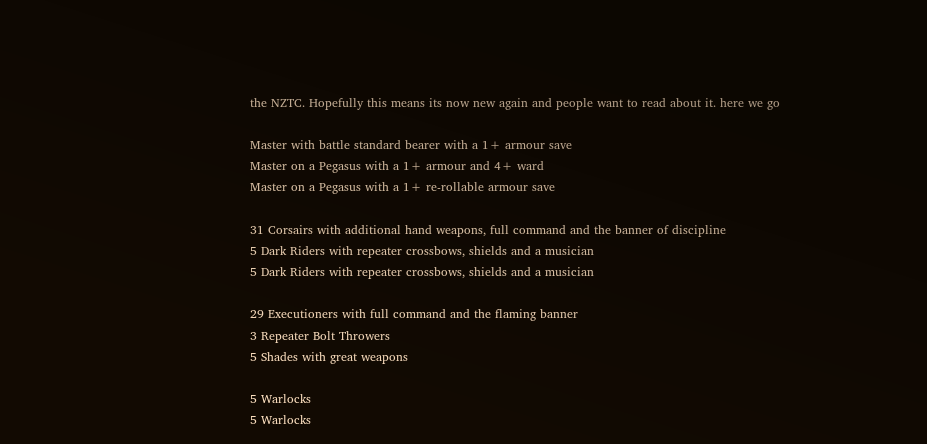the NZTC. Hopefully this means its now new again and people want to read about it. here we go

Master with battle standard bearer with a 1+ armour save
Master on a Pegasus with a 1+ armour and 4+ ward
Master on a Pegasus with a 1+ re-rollable armour save

31 Corsairs with additional hand weapons, full command and the banner of discipline
5 Dark Riders with repeater crossbows, shields and a musician
5 Dark Riders with repeater crossbows, shields and a musician

29 Executioners with full command and the flaming banner
3 Repeater Bolt Throwers
5 Shades with great weapons

5 Warlocks
5 Warlocks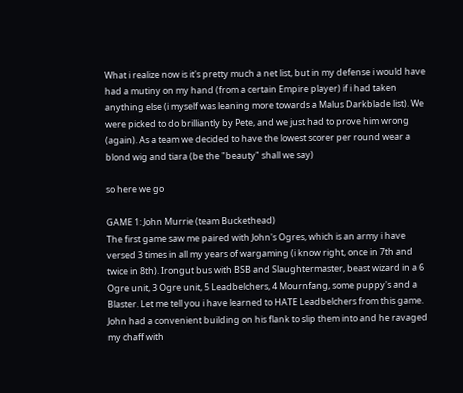What i realize now is it's pretty much a net list, but in my defense i would have had a mutiny on my hand (from a certain Empire player) if i had taken anything else (i myself was leaning more towards a Malus Darkblade list). We were picked to do brilliantly by Pete, and we just had to prove him wrong (again). As a team we decided to have the lowest scorer per round wear a blond wig and tiara (be the "beauty" shall we say)

so here we go

GAME 1: John Murrie (team Buckethead)
The first game saw me paired with John's Ogres, which is an army i have versed 3 times in all my years of wargaming (i know right, once in 7th and twice in 8th). Irongut bus with BSB and Slaughtermaster, beast wizard in a 6 Ogre unit, 3 Ogre unit, 5 Leadbelchers, 4 Mournfang, some puppy's and a Blaster. Let me tell you i have learned to HATE Leadbelchers from this game. John had a convenient building on his flank to slip them into and he ravaged my chaff with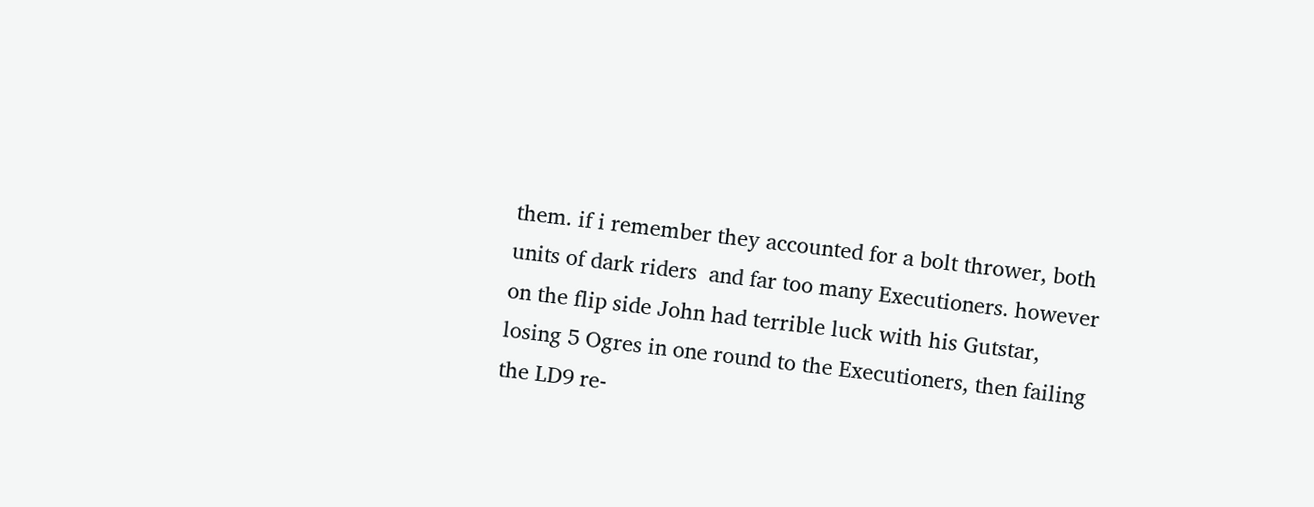them. if i remember they accounted for a bolt thrower, both units of dark riders  and far too many Executioners. however on the flip side John had terrible luck with his Gutstar, losing 5 Ogres in one round to the Executioners, then failing the LD9 re-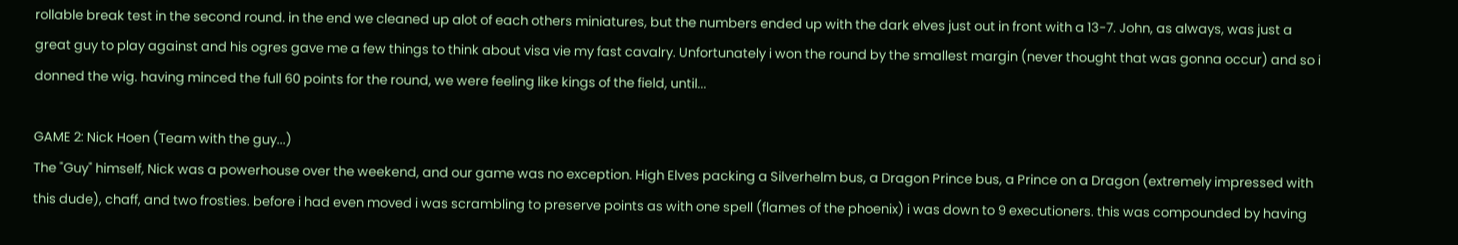rollable break test in the second round. in the end we cleaned up alot of each others miniatures, but the numbers ended up with the dark elves just out in front with a 13-7. John, as always, was just a great guy to play against and his ogres gave me a few things to think about visa vie my fast cavalry. Unfortunately i won the round by the smallest margin (never thought that was gonna occur) and so i donned the wig. having minced the full 60 points for the round, we were feeling like kings of the field, until...

GAME 2: Nick Hoen (Team with the guy...)
The "Guy" himself, Nick was a powerhouse over the weekend, and our game was no exception. High Elves packing a Silverhelm bus, a Dragon Prince bus, a Prince on a Dragon (extremely impressed with this dude), chaff, and two frosties. before i had even moved i was scrambling to preserve points as with one spell (flames of the phoenix) i was down to 9 executioners. this was compounded by having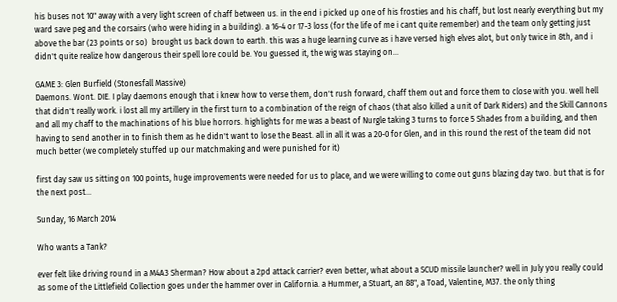his buses not 10" away with a very light screen of chaff between us. in the end i picked up one of his frosties and his chaff, but lost nearly everything but my ward save peg and the corsairs (who were hiding in a building). a 16-4 or 17-3 loss (for the life of me i cant quite remember) and the team only getting just above the bar (23 points or so)  brought us back down to earth. this was a huge learning curve as i have versed high elves alot, but only twice in 8th, and i didn't quite realize how dangerous their spell lore could be. You guessed it, the wig was staying on...

GAME 3: Glen Burfield (Stonesfall Massive)
Daemons. Wont. DIE. I play daemons enough that i knew how to verse them, don't rush forward, chaff them out and force them to close with you. well hell that didn't really work. i lost all my artillery in the first turn to a combination of the reign of chaos (that also killed a unit of Dark Riders) and the Skill Cannons and all my chaff to the machinations of his blue horrors. highlights for me was a beast of Nurgle taking 3 turns to force 5 Shades from a building, and then having to send another in to finish them as he didn't want to lose the Beast. all in all it was a 20-0 for Glen, and in this round the rest of the team did not much better (we completely stuffed up our matchmaking and were punished for it)

first day saw us sitting on 100 points, huge improvements were needed for us to place, and we were willing to come out guns blazing day two. but that is for the next post...

Sunday, 16 March 2014

Who wants a Tank?

ever felt like driving round in a M4A3 Sherman? How about a 2pd attack carrier? even better, what about a SCUD missile launcher? well in July you really could as some of the Littlefield Collection goes under the hammer over in California. a Hummer, a Stuart, an 88", a Toad, Valentine, M37. the only thing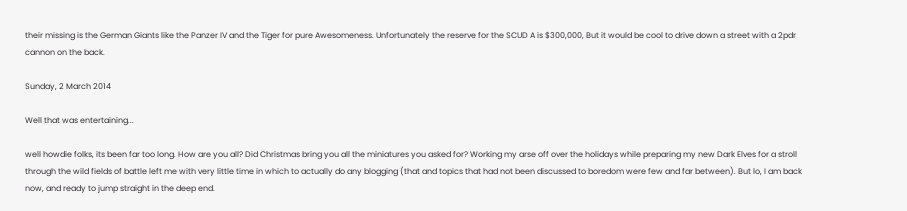their missing is the German Giants like the Panzer IV and the Tiger for pure Awesomeness. Unfortunately the reserve for the SCUD A is $300,000, But it would be cool to drive down a street with a 2pdr cannon on the back.

Sunday, 2 March 2014

Well that was entertaining...

well howdie folks, its been far too long. How are you all? Did Christmas bring you all the miniatures you asked for? Working my arse off over the holidays while preparing my new Dark Elves for a stroll through the wild fields of battle left me with very little time in which to actually do any blogging (that and topics that had not been discussed to boredom were few and far between). But lo, I am back now, and ready to jump straight in the deep end.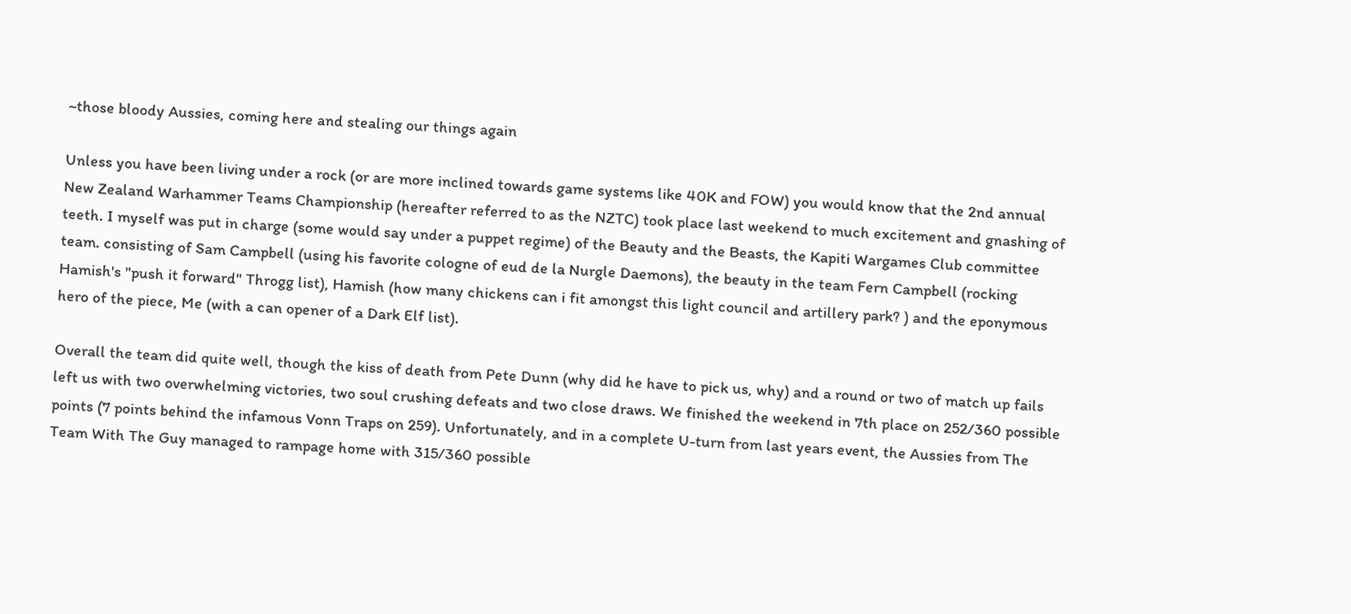~those bloody Aussies, coming here and stealing our things again

Unless you have been living under a rock (or are more inclined towards game systems like 40K and FOW) you would know that the 2nd annual New Zealand Warhammer Teams Championship (hereafter referred to as the NZTC) took place last weekend to much excitement and gnashing of teeth. I myself was put in charge (some would say under a puppet regime) of the Beauty and the Beasts, the Kapiti Wargames Club committee team. consisting of Sam Campbell (using his favorite cologne of eud de la Nurgle Daemons), the beauty in the team Fern Campbell (rocking Hamish's "push it forward" Throgg list), Hamish (how many chickens can i fit amongst this light council and artillery park? ) and the eponymous hero of the piece, Me (with a can opener of a Dark Elf list).

Overall the team did quite well, though the kiss of death from Pete Dunn (why did he have to pick us, why) and a round or two of match up fails left us with two overwhelming victories, two soul crushing defeats and two close draws. We finished the weekend in 7th place on 252/360 possible points (7 points behind the infamous Vonn Traps on 259). Unfortunately, and in a complete U-turn from last years event, the Aussies from The Team With The Guy managed to rampage home with 315/360 possible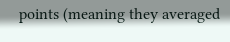points (meaning they averaged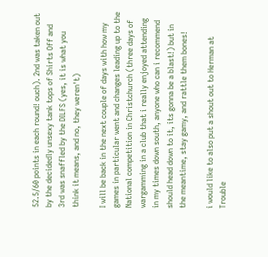52.5/60 points in each round! ouch). 2nd was taken out by the decidedly unsexy tank tops of Shirts Off and 3rd was snaffled by the DILFS (yes, it is what you think it means, and no, they weren't)

I will be back in the next couple of days with how my games in particular went and changes leading up to the National competition in Christchurch (three days of wargamming in a club that i really enjoyed attending in my times down south, anyone who can i recommend should head down to it, its gonna be a blast!) but in the meantime, stay gamy, and rattle them bones!

i would like to also put a shout out to Herman at Trouble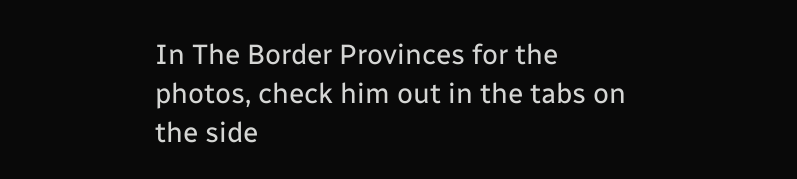In The Border Provinces for the photos, check him out in the tabs on the side